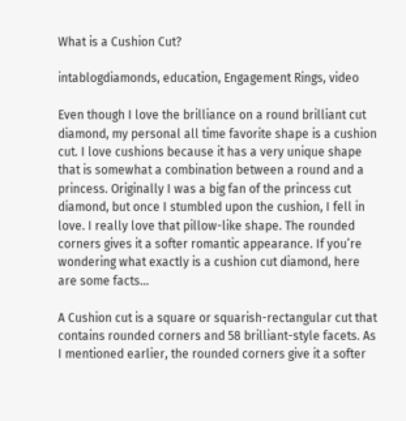What is a Cushion Cut?

intablogdiamonds, education, Engagement Rings, video

Even though I love the brilliance on a round brilliant cut diamond, my personal all time favorite shape is a cushion cut. I love cushions because it has a very unique shape that is somewhat a combination between a round and a princess. Originally I was a big fan of the princess cut diamond, but once I stumbled upon the cushion, I fell in love. I really love that pillow-like shape. The rounded corners gives it a softer romantic appearance. If you’re wondering what exactly is a cushion cut diamond, here are some facts…

A Cushion cut is a square or squarish-rectangular cut that contains rounded corners and 58 brilliant-style facets. As I mentioned earlier, the rounded corners give it a softer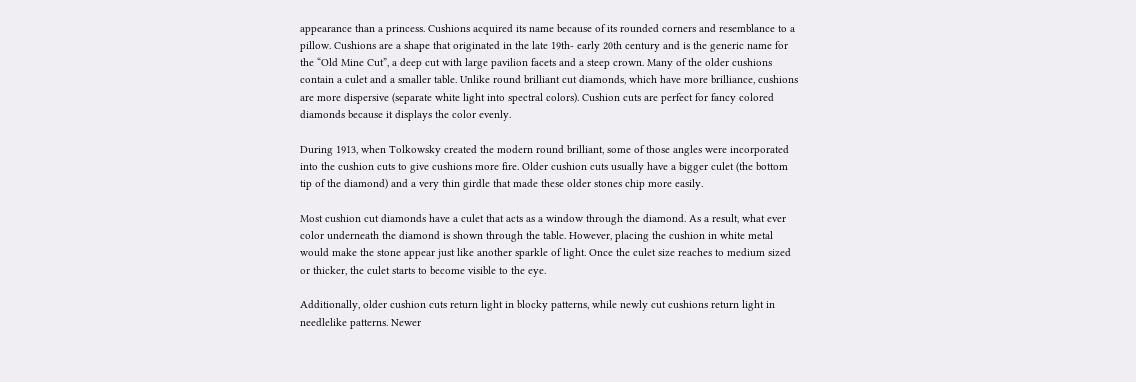appearance than a princess. Cushions acquired its name because of its rounded corners and resemblance to a pillow. Cushions are a shape that originated in the late 19th- early 20th century and is the generic name for the “Old Mine Cut”, a deep cut with large pavilion facets and a steep crown. Many of the older cushions contain a culet and a smaller table. Unlike round brilliant cut diamonds, which have more brilliance, cushions are more dispersive (separate white light into spectral colors). Cushion cuts are perfect for fancy colored diamonds because it displays the color evenly.

During 1913, when Tolkowsky created the modern round brilliant, some of those angles were incorporated into the cushion cuts to give cushions more fire. Older cushion cuts usually have a bigger culet (the bottom tip of the diamond) and a very thin girdle that made these older stones chip more easily.

Most cushion cut diamonds have a culet that acts as a window through the diamond. As a result, what ever color underneath the diamond is shown through the table. However, placing the cushion in white metal would make the stone appear just like another sparkle of light. Once the culet size reaches to medium sized or thicker, the culet starts to become visible to the eye.

Additionally, older cushion cuts return light in blocky patterns, while newly cut cushions return light in needlelike patterns. Newer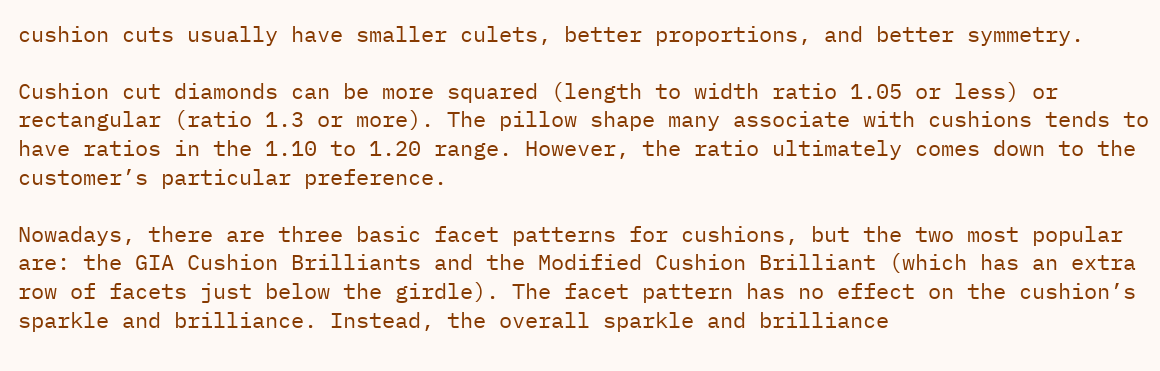cushion cuts usually have smaller culets, better proportions, and better symmetry.

Cushion cut diamonds can be more squared (length to width ratio 1.05 or less) or rectangular (ratio 1.3 or more). The pillow shape many associate with cushions tends to have ratios in the 1.10 to 1.20 range. However, the ratio ultimately comes down to the customer’s particular preference.

Nowadays, there are three basic facet patterns for cushions, but the two most popular are: the GIA Cushion Brilliants and the Modified Cushion Brilliant (which has an extra row of facets just below the girdle). The facet pattern has no effect on the cushion’s sparkle and brilliance. Instead, the overall sparkle and brilliance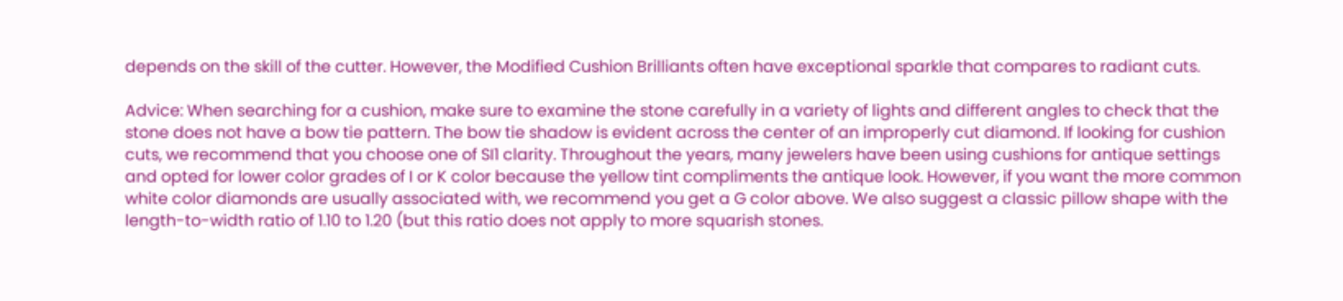depends on the skill of the cutter. However, the Modified Cushion Brilliants often have exceptional sparkle that compares to radiant cuts.

Advice: When searching for a cushion, make sure to examine the stone carefully in a variety of lights and different angles to check that the stone does not have a bow tie pattern. The bow tie shadow is evident across the center of an improperly cut diamond. If looking for cushion cuts, we recommend that you choose one of SI1 clarity. Throughout the years, many jewelers have been using cushions for antique settings and opted for lower color grades of I or K color because the yellow tint compliments the antique look. However, if you want the more common white color diamonds are usually associated with, we recommend you get a G color above. We also suggest a classic pillow shape with the length-to-width ratio of 1.10 to 1.20 (but this ratio does not apply to more squarish stones.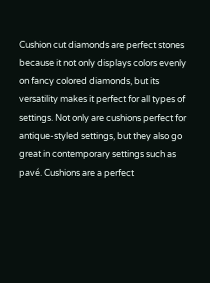Cushion cut diamonds are perfect stones because it not only displays colors evenly on fancy colored diamonds, but its versatility makes it perfect for all types of settings. Not only are cushions perfect for antique-styled settings, but they also go great in contemporary settings such as pavé. Cushions are a perfect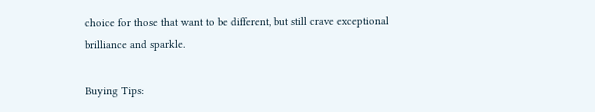choice for those that want to be different, but still crave exceptional brilliance and sparkle.

Buying Tips: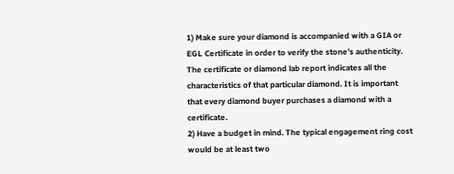1) Make sure your diamond is accompanied with a GIA or EGL Certificate in order to verify the stone’s authenticity. The certificate or diamond lab report indicates all the characteristics of that particular diamond. It is important that every diamond buyer purchases a diamond with a certificate.
2) Have a budget in mind. The typical engagement ring cost would be at least two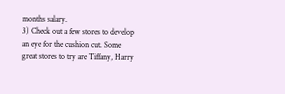months salary.
3) Check out a few stores to develop an eye for the cushion cut. Some great stores to try are Tiffany, Harry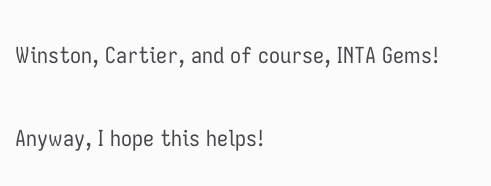Winston, Cartier, and of course, INTA Gems!

Anyway, I hope this helps!